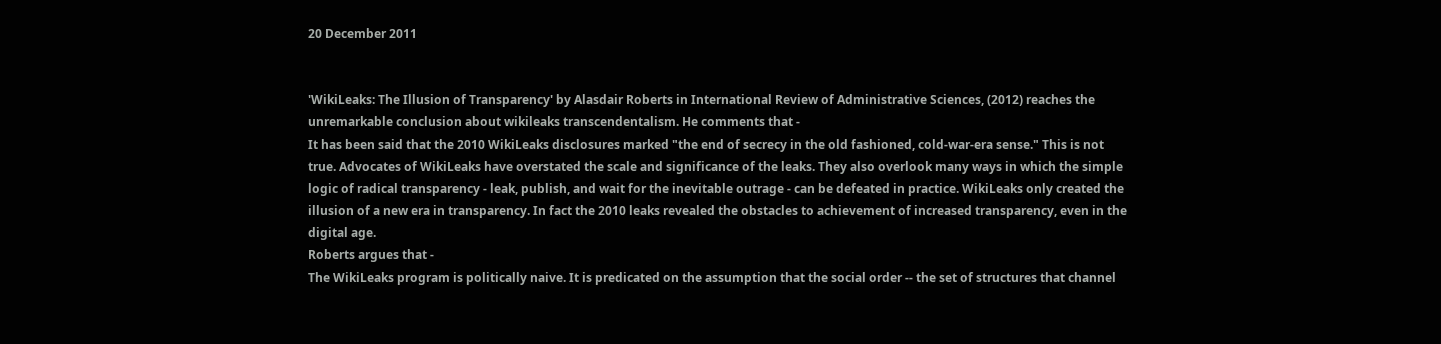20 December 2011


'WikiLeaks: The Illusion of Transparency' by Alasdair Roberts in International Review of Administrative Sciences, (2012) reaches the unremarkable conclusion about wikileaks transcendentalism. He comments that -
It has been said that the 2010 WikiLeaks disclosures marked "the end of secrecy in the old fashioned, cold-war-era sense." This is not true. Advocates of WikiLeaks have overstated the scale and significance of the leaks. They also overlook many ways in which the simple logic of radical transparency - leak, publish, and wait for the inevitable outrage - can be defeated in practice. WikiLeaks only created the illusion of a new era in transparency. In fact the 2010 leaks revealed the obstacles to achievement of increased transparency, even in the digital age.
Roberts argues that -
The WikiLeaks program is politically naive. It is predicated on the assumption that the social order -- the set of structures that channel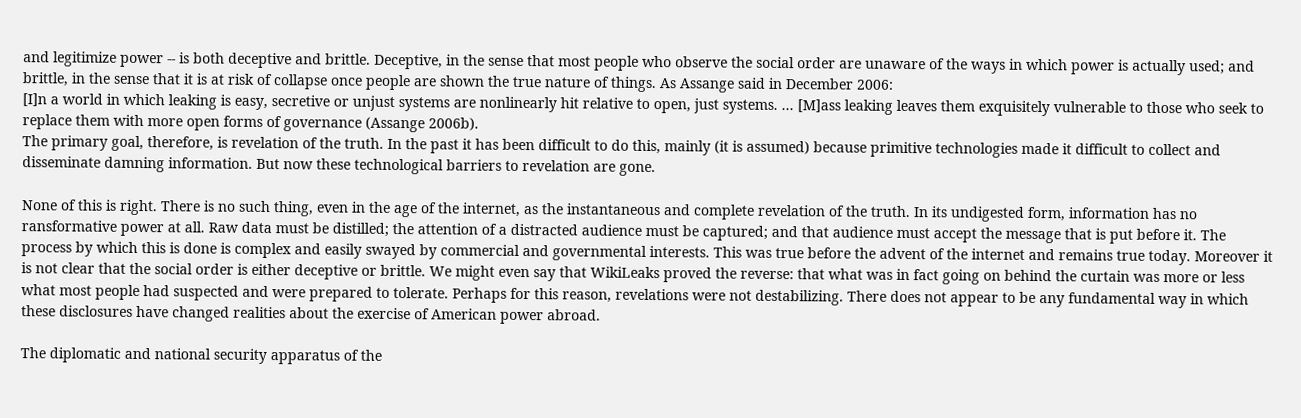and legitimize power -- is both deceptive and brittle. Deceptive, in the sense that most people who observe the social order are unaware of the ways in which power is actually used; and brittle, in the sense that it is at risk of collapse once people are shown the true nature of things. As Assange said in December 2006:
[I]n a world in which leaking is easy, secretive or unjust systems are nonlinearly hit relative to open, just systems. ... [M]ass leaking leaves them exquisitely vulnerable to those who seek to replace them with more open forms of governance (Assange 2006b).
The primary goal, therefore, is revelation of the truth. In the past it has been difficult to do this, mainly (it is assumed) because primitive technologies made it difficult to collect and disseminate damning information. But now these technological barriers to revelation are gone.

None of this is right. There is no such thing, even in the age of the internet, as the instantaneous and complete revelation of the truth. In its undigested form, information has no ransformative power at all. Raw data must be distilled; the attention of a distracted audience must be captured; and that audience must accept the message that is put before it. The process by which this is done is complex and easily swayed by commercial and governmental interests. This was true before the advent of the internet and remains true today. Moreover it is not clear that the social order is either deceptive or brittle. We might even say that WikiLeaks proved the reverse: that what was in fact going on behind the curtain was more or less what most people had suspected and were prepared to tolerate. Perhaps for this reason, revelations were not destabilizing. There does not appear to be any fundamental way in which these disclosures have changed realities about the exercise of American power abroad.

The diplomatic and national security apparatus of the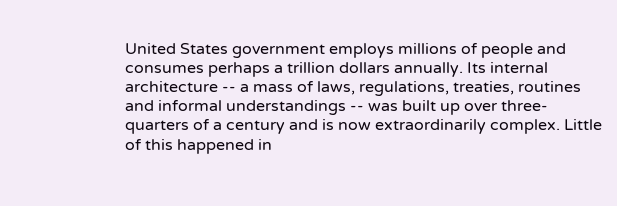United States government employs millions of people and consumes perhaps a trillion dollars annually. Its internal architecture -- a mass of laws, regulations, treaties, routines and informal understandings -- was built up over three-quarters of a century and is now extraordinarily complex. Little of this happened in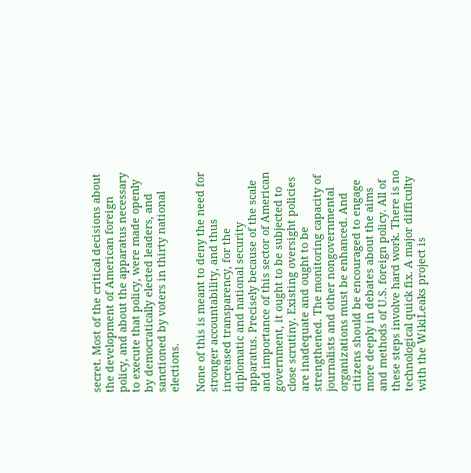secret. Most of the critical decisions about the development of American foreign policy, and about the apparatus necessary to execute that policy, were made openly by democratically elected leaders, and sanctioned by voters in thirty national elections.

None of this is meant to deny the need for stronger accountability, and thus increased transparency, for the diplomatic and national security apparatus. Precisely because of the scale and importance of this sector of American government, it ought to be subjected to close scrutiny. Existing oversight policies are inadequate and ought to be strengthened. The monitoring capacity of journalists and other nongovernmental organizations must be enhanced. And citizens should be encouraged to engage more deeply in debates about the aims and methods of U.S. foreign policy. All of these steps involve hard work. There is no technological quick fix. A major difficulty with the WikiLeaks project is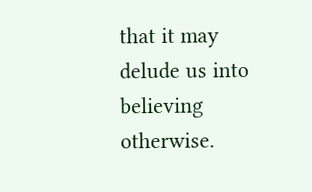that it may delude us into believing otherwise.